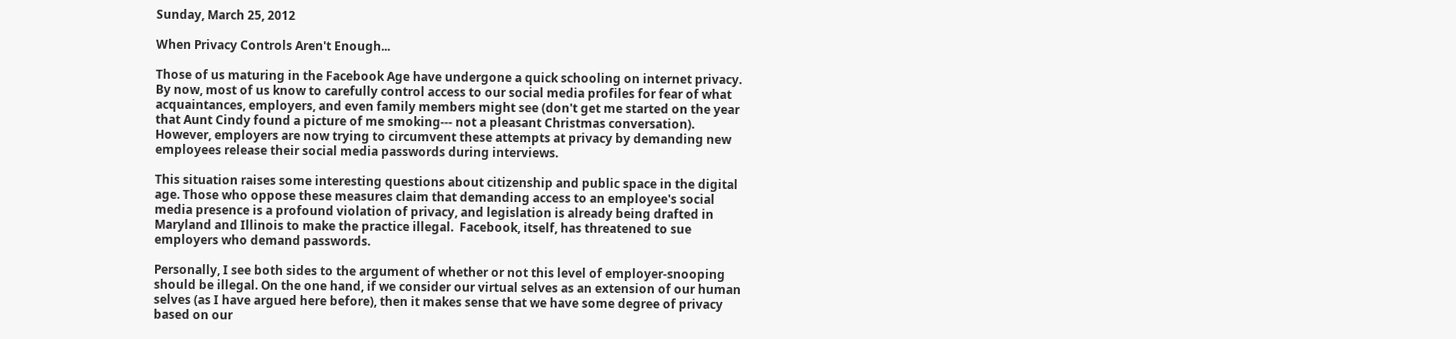Sunday, March 25, 2012

When Privacy Controls Aren't Enough...

Those of us maturing in the Facebook Age have undergone a quick schooling on internet privacy. By now, most of us know to carefully control access to our social media profiles for fear of what acquaintances, employers, and even family members might see (don't get me started on the year that Aunt Cindy found a picture of me smoking--- not a pleasant Christmas conversation).  However, employers are now trying to circumvent these attempts at privacy by demanding new employees release their social media passwords during interviews.

This situation raises some interesting questions about citizenship and public space in the digital age. Those who oppose these measures claim that demanding access to an employee's social media presence is a profound violation of privacy, and legislation is already being drafted in Maryland and Illinois to make the practice illegal.  Facebook, itself, has threatened to sue employers who demand passwords.

Personally, I see both sides to the argument of whether or not this level of employer-snooping should be illegal. On the one hand, if we consider our virtual selves as an extension of our human selves (as I have argued here before), then it makes sense that we have some degree of privacy based on our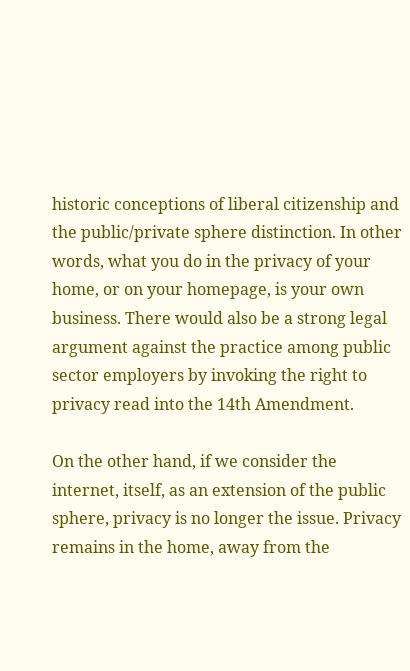historic conceptions of liberal citizenship and the public/private sphere distinction. In other words, what you do in the privacy of your home, or on your homepage, is your own business. There would also be a strong legal argument against the practice among public sector employers by invoking the right to privacy read into the 14th Amendment.

On the other hand, if we consider the internet, itself, as an extension of the public sphere, privacy is no longer the issue. Privacy remains in the home, away from the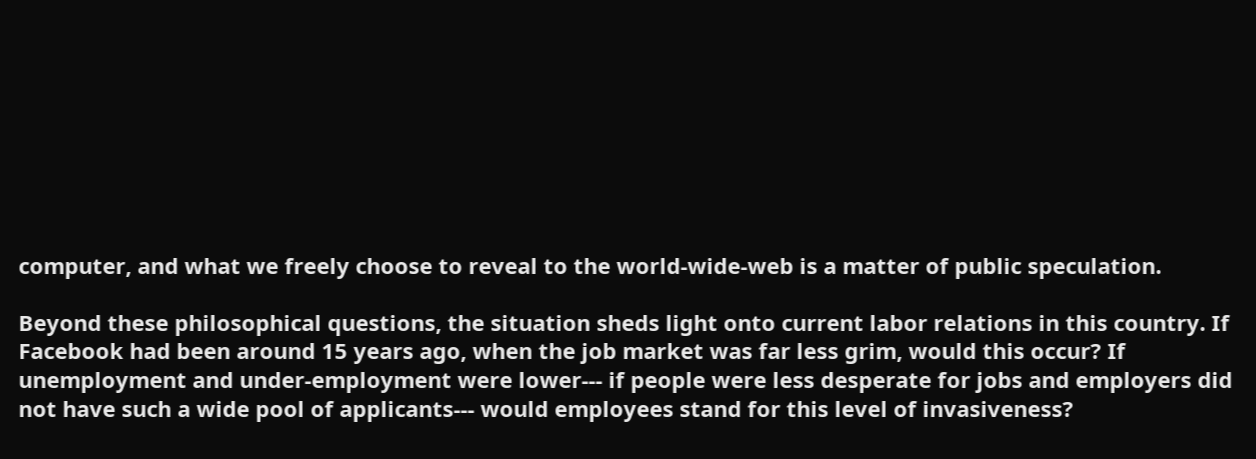computer, and what we freely choose to reveal to the world-wide-web is a matter of public speculation.

Beyond these philosophical questions, the situation sheds light onto current labor relations in this country. If Facebook had been around 15 years ago, when the job market was far less grim, would this occur? If unemployment and under-employment were lower--- if people were less desperate for jobs and employers did not have such a wide pool of applicants--- would employees stand for this level of invasiveness?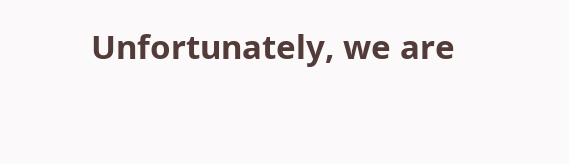Unfortunately, we are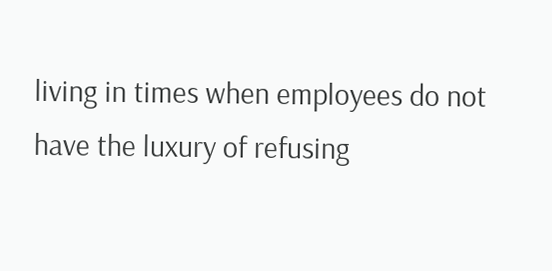living in times when employees do not have the luxury of refusing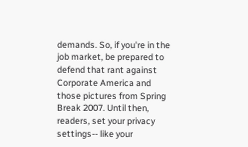demands. So, if you're in the job market, be prepared to defend that rant against Corporate America and those pictures from Spring Break 2007. Until then, readers, set your privacy settings-- like your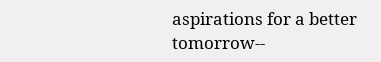aspirations for a better tomorrow--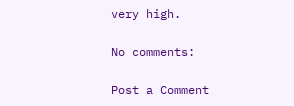very high.

No comments:

Post a Comment